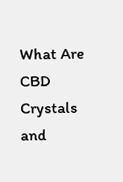What Are CBD Crystals and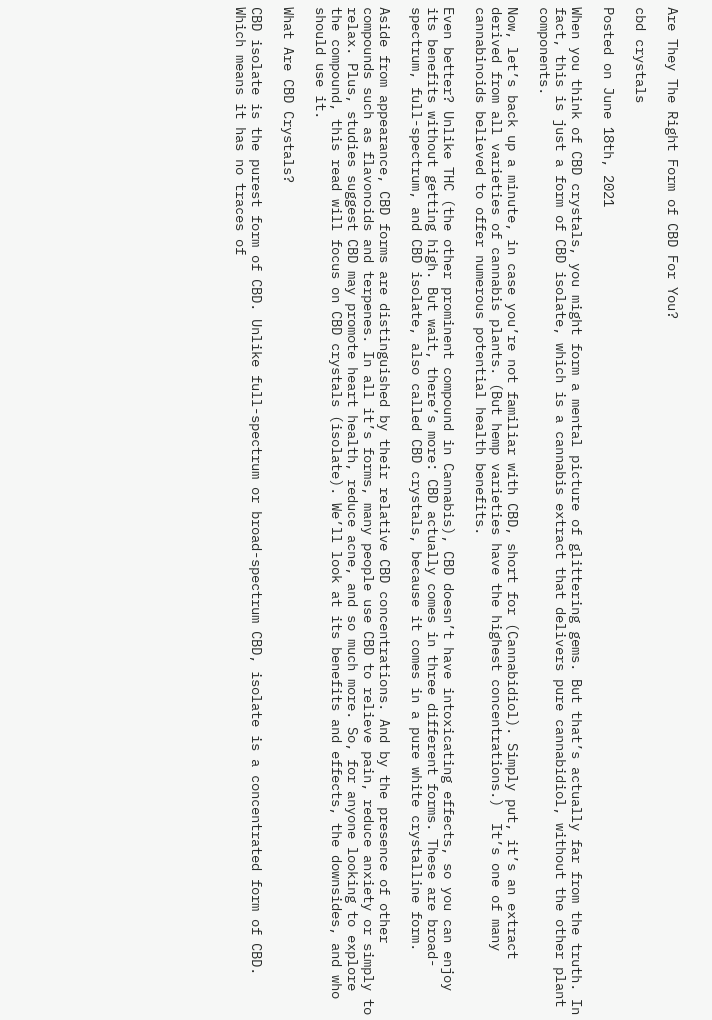Are They The Right Form of CBD For You?

cbd crystals

Posted on June 18th, 2021

When you think of CBD crystals, you might form a mental picture of glittering gems. But that’s actually far from the truth. In fact, this is just a form of CBD isolate, which is a cannabis extract that delivers pure cannabidiol, without the other plant components.

Now, let’s back up a minute, in case you’re not familiar with CBD, short for (Cannabidiol). Simply put, it’s an extract derived from all varieties of cannabis plants. (But hemp varieties have the highest concentrations.)  It’s one of many cannabinoids believed to offer numerous potential health benefits.

Even better? Unlike THC (the other prominent compound in Cannabis), CBD doesn’t have intoxicating effects, so you can enjoy its benefits without getting high. But wait, there’s more: CBD actually comes in three different forms. These are broad-spectrum, full-spectrum, and CBD isolate, also called CBD crystals, because it comes in a pure white crystalline form.

Aside from appearance, CBD forms are distinguished by their relative CBD concentrations. And by the presence of other compounds such as flavonoids and terpenes. In all it’s forms, many people use CBD to relieve pain, reduce anxiety or simply to relax. Plus, studies suggest CBD may promote heart health, reduce acne, and so much more. So, for anyone looking to explore the compound, this read will focus on CBD crystals (isolate). We’ll look at its benefits and effects, the downsides, and who should use it.

What Are CBD Crystals?

CBD isolate is the purest form of CBD. Unlike full-spectrum or broad-spectrum CBD, isolate is a concentrated form of CBD. Which means it has no traces of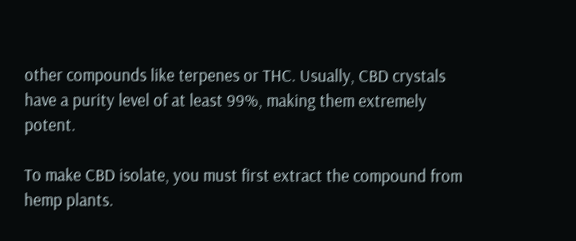other compounds like terpenes or THC. Usually, CBD crystals have a purity level of at least 99%, making them extremely potent.

To make CBD isolate, you must first extract the compound from hemp plants.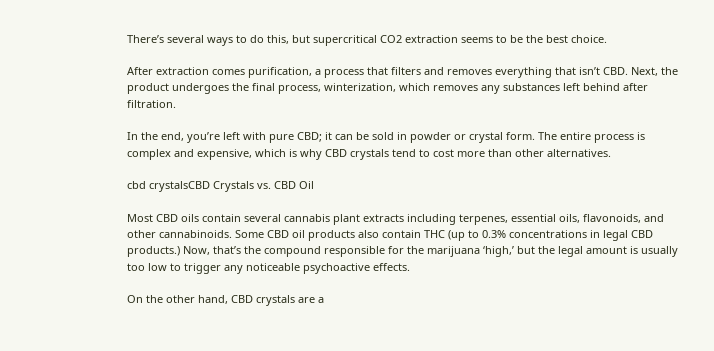There’s several ways to do this, but supercritical CO2 extraction seems to be the best choice.

After extraction comes purification, a process that filters and removes everything that isn’t CBD. Next, the product undergoes the final process, winterization, which removes any substances left behind after filtration.

In the end, you’re left with pure CBD; it can be sold in powder or crystal form. The entire process is complex and expensive, which is why CBD crystals tend to cost more than other alternatives.

cbd crystalsCBD Crystals vs. CBD Oil

Most CBD oils contain several cannabis plant extracts including terpenes, essential oils, flavonoids, and other cannabinoids. Some CBD oil products also contain THC (up to 0.3% concentrations in legal CBD products.) Now, that’s the compound responsible for the marijuana ‘high,’ but the legal amount is usually too low to trigger any noticeable psychoactive effects.

On the other hand, CBD crystals are a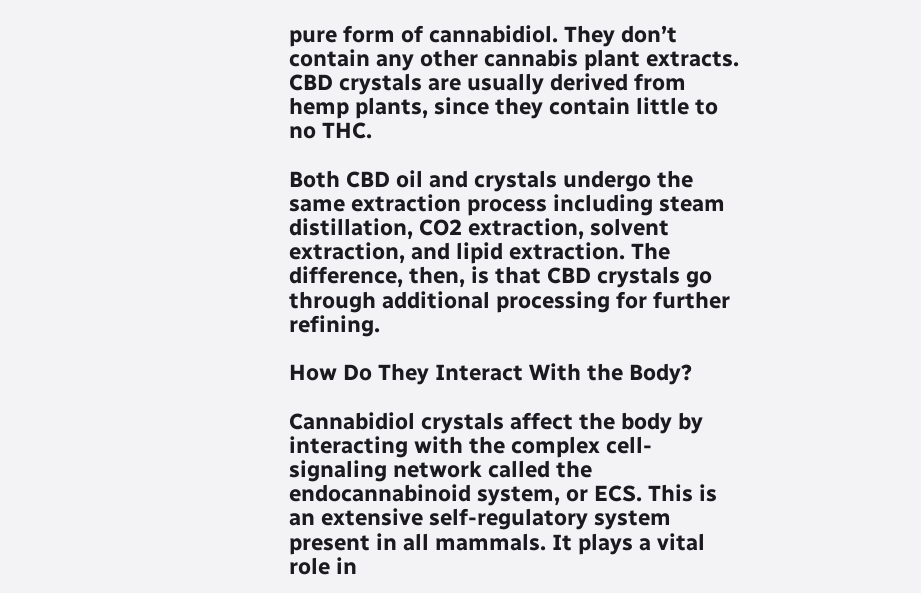pure form of cannabidiol. They don’t contain any other cannabis plant extracts. CBD crystals are usually derived from hemp plants, since they contain little to no THC.

Both CBD oil and crystals undergo the same extraction process including steam distillation, CO2 extraction, solvent extraction, and lipid extraction. The difference, then, is that CBD crystals go through additional processing for further refining.

How Do They Interact With the Body?

Cannabidiol crystals affect the body by interacting with the complex cell-signaling network called the endocannabinoid system, or ECS. This is an extensive self-regulatory system present in all mammals. It plays a vital role in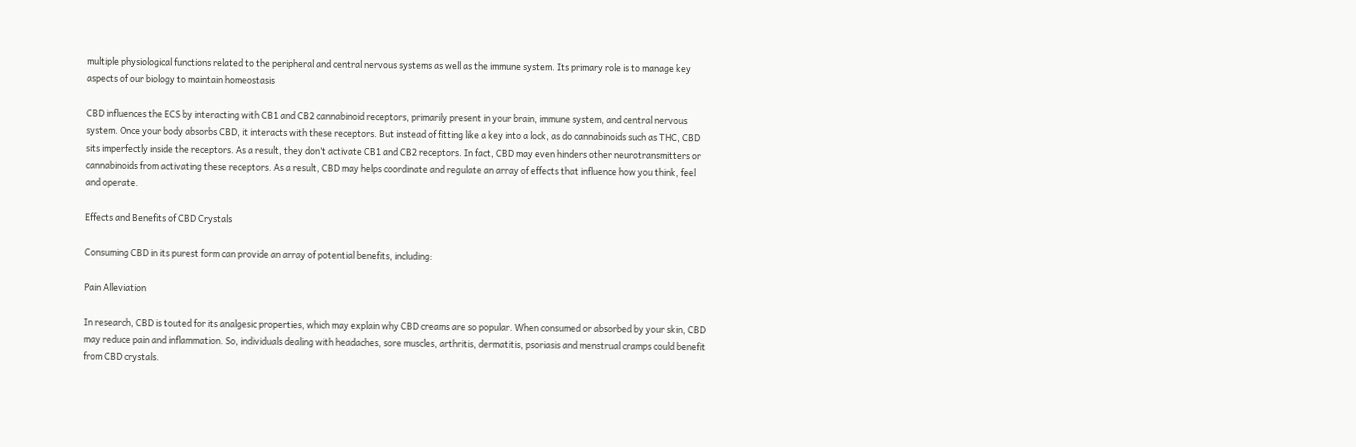multiple physiological functions related to the peripheral and central nervous systems as well as the immune system. Its primary role is to manage key aspects of our biology to maintain homeostasis

CBD influences the ECS by interacting with CB1 and CB2 cannabinoid receptors, primarily present in your brain, immune system, and central nervous system. Once your body absorbs CBD, it interacts with these receptors. But instead of fitting like a key into a lock, as do cannabinoids such as THC, CBD sits imperfectly inside the receptors. As a result, they don’t activate CB1 and CB2 receptors. In fact, CBD may even hinders other neurotransmitters or cannabinoids from activating these receptors. As a result, CBD may helps coordinate and regulate an array of effects that influence how you think, feel and operate.

Effects and Benefits of CBD Crystals

Consuming CBD in its purest form can provide an array of potential benefits, including:

Pain Alleviation

In research, CBD is touted for its analgesic properties, which may explain why CBD creams are so popular. When consumed or absorbed by your skin, CBD may reduce pain and inflammation. So, individuals dealing with headaches, sore muscles, arthritis, dermatitis, psoriasis and menstrual cramps could benefit from CBD crystals.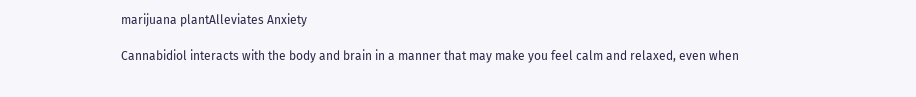marijuana plantAlleviates Anxiety

Cannabidiol interacts with the body and brain in a manner that may make you feel calm and relaxed, even when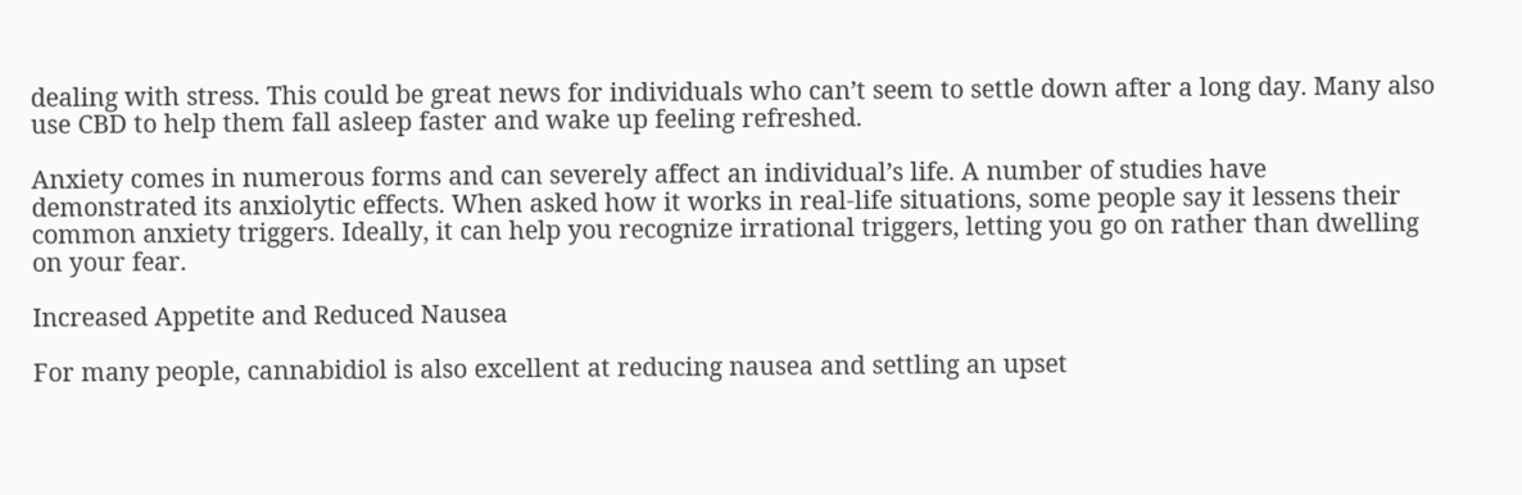dealing with stress. This could be great news for individuals who can’t seem to settle down after a long day. Many also use CBD to help them fall asleep faster and wake up feeling refreshed.

Anxiety comes in numerous forms and can severely affect an individual’s life. A number of studies have demonstrated its anxiolytic effects. When asked how it works in real-life situations, some people say it lessens their common anxiety triggers. Ideally, it can help you recognize irrational triggers, letting you go on rather than dwelling on your fear.

Increased Appetite and Reduced Nausea

For many people, cannabidiol is also excellent at reducing nausea and settling an upset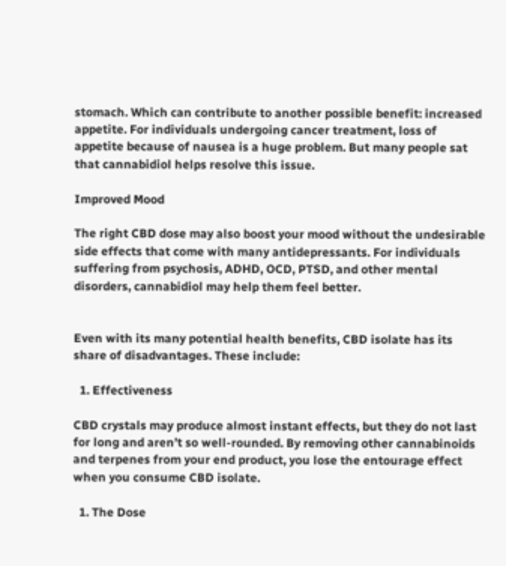stomach. Which can contribute to another possible benefit: increased appetite. For individuals undergoing cancer treatment, loss of appetite because of nausea is a huge problem. But many people sat that cannabidiol helps resolve this issue.

Improved Mood

The right CBD dose may also boost your mood without the undesirable side effects that come with many antidepressants. For individuals suffering from psychosis, ADHD, OCD, PTSD, and other mental disorders, cannabidiol may help them feel better.


Even with its many potential health benefits, CBD isolate has its share of disadvantages. These include:

  1. Effectiveness

CBD crystals may produce almost instant effects, but they do not last for long and aren’t so well-rounded. By removing other cannabinoids and terpenes from your end product, you lose the entourage effect when you consume CBD isolate.

  1. The Dose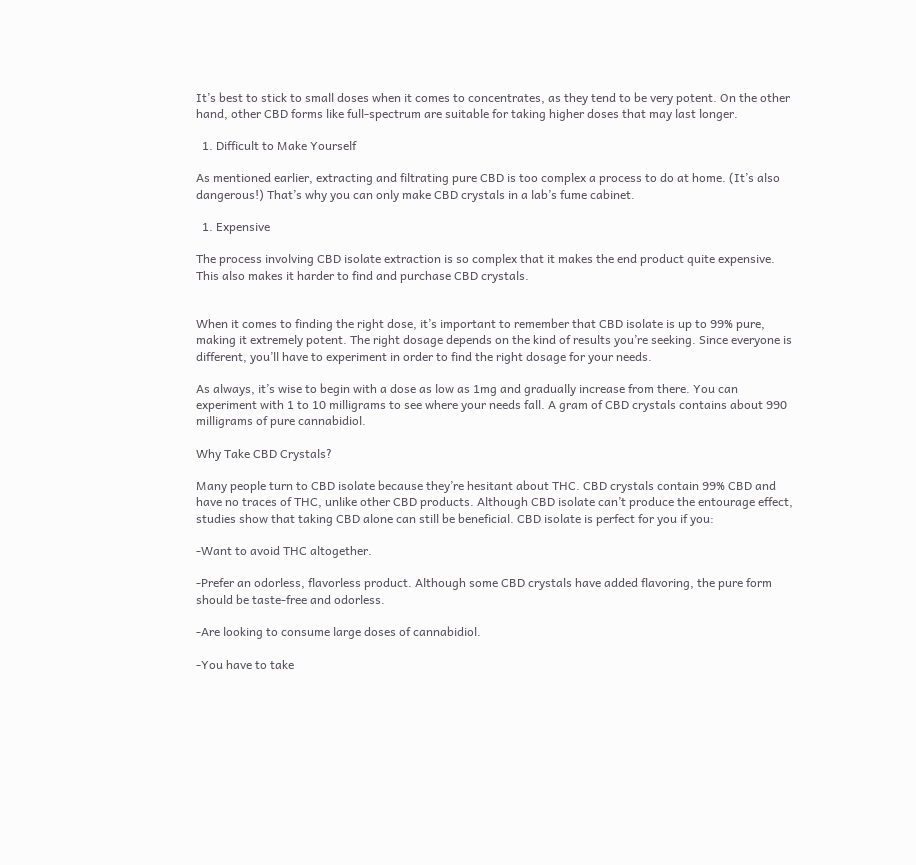It’s best to stick to small doses when it comes to concentrates, as they tend to be very potent. On the other hand, other CBD forms like full-spectrum are suitable for taking higher doses that may last longer.

  1. Difficult to Make Yourself

As mentioned earlier, extracting and filtrating pure CBD is too complex a process to do at home. (It’s also dangerous!) That’s why you can only make CBD crystals in a lab’s fume cabinet.

  1. Expensive

The process involving CBD isolate extraction is so complex that it makes the end product quite expensive. This also makes it harder to find and purchase CBD crystals.


When it comes to finding the right dose, it’s important to remember that CBD isolate is up to 99% pure, making it extremely potent. The right dosage depends on the kind of results you’re seeking. Since everyone is different, you’ll have to experiment in order to find the right dosage for your needs.

As always, it’s wise to begin with a dose as low as 1mg and gradually increase from there. You can experiment with 1 to 10 milligrams to see where your needs fall. A gram of CBD crystals contains about 990 milligrams of pure cannabidiol.

Why Take CBD Crystals?

Many people turn to CBD isolate because they’re hesitant about THC. CBD crystals contain 99% CBD and have no traces of THC, unlike other CBD products. Although CBD isolate can’t produce the entourage effect, studies show that taking CBD alone can still be beneficial. CBD isolate is perfect for you if you:

-Want to avoid THC altogether.

-Prefer an odorless, flavorless product. Although some CBD crystals have added flavoring, the pure form should be taste-free and odorless.

-Are looking to consume large doses of cannabidiol.

-You have to take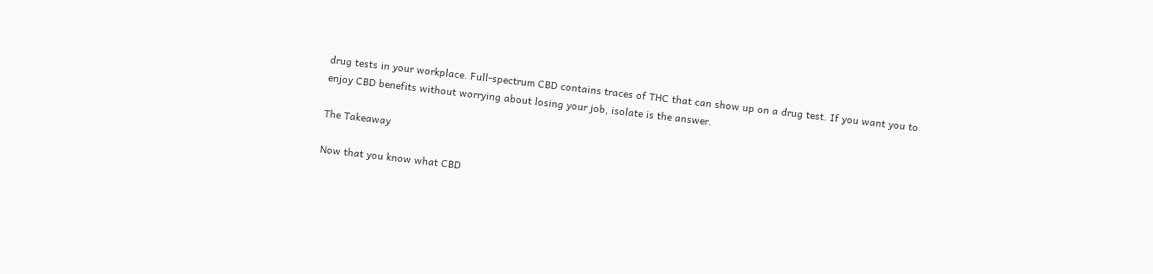drug tests in your workplace. Full-spectrum CBD contains traces of THC that can show up on a drug test. If you want you to enjoy CBD benefits without worrying about losing your job, isolate is the answer.

The Takeaway

Now that you know what CBD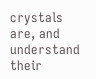crystals are, and understand their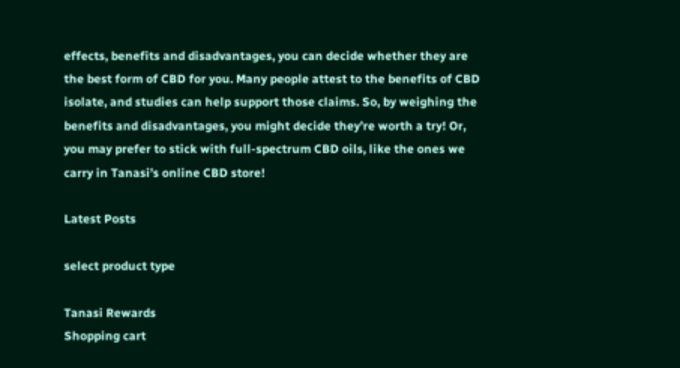effects, benefits and disadvantages, you can decide whether they are the best form of CBD for you. Many people attest to the benefits of CBD isolate, and studies can help support those claims. So, by weighing the benefits and disadvantages, you might decide they’re worth a try! Or, you may prefer to stick with full-spectrum CBD oils, like the ones we carry in Tanasi’s online CBD store!

Latest Posts

select product type

Tanasi Rewards
Shopping cart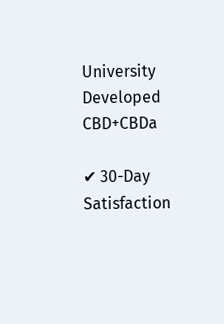University Developed CBD+CBDa

✔ 30-Day Satisfaction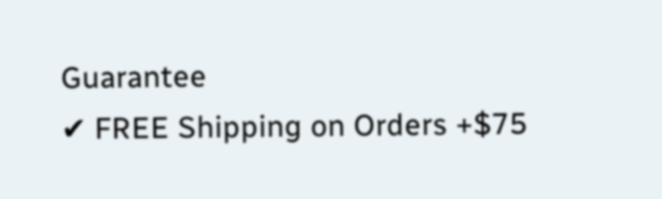Guarantee
✔ FREE Shipping on Orders +$75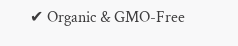✔ Organic & GMO-Free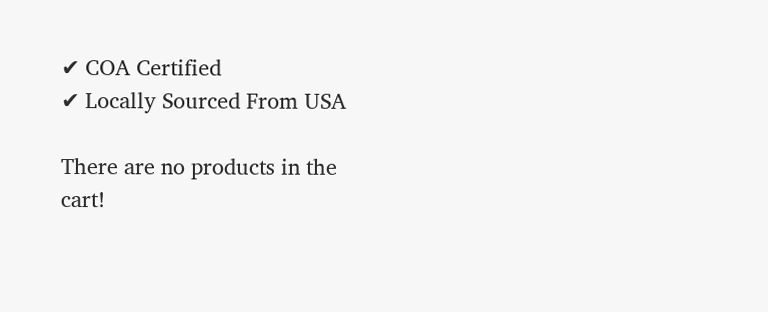✔ COA Certified
✔ Locally Sourced From USA

There are no products in the cart!